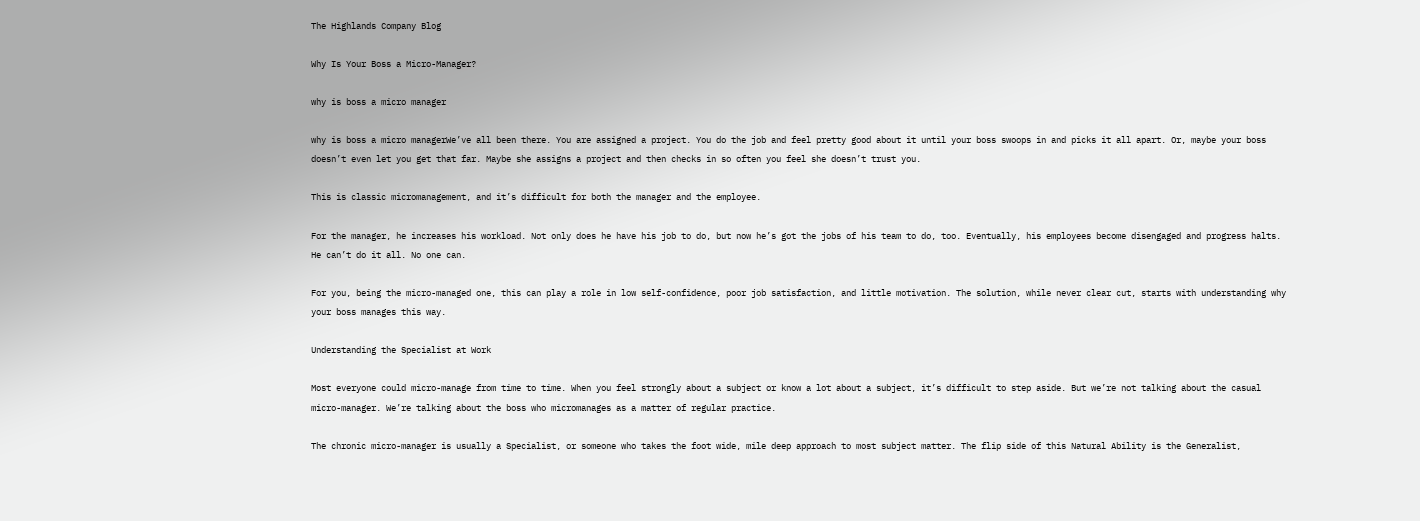The Highlands Company Blog

Why Is Your Boss a Micro-Manager?

why is boss a micro manager

why is boss a micro managerWe’ve all been there. You are assigned a project. You do the job and feel pretty good about it until your boss swoops in and picks it all apart. Or, maybe your boss doesn’t even let you get that far. Maybe she assigns a project and then checks in so often you feel she doesn’t trust you.

This is classic micromanagement, and it’s difficult for both the manager and the employee.

For the manager, he increases his workload. Not only does he have his job to do, but now he’s got the jobs of his team to do, too. Eventually, his employees become disengaged and progress halts. He can’t do it all. No one can.

For you, being the micro-managed one, this can play a role in low self-confidence, poor job satisfaction, and little motivation. The solution, while never clear cut, starts with understanding why your boss manages this way.

Understanding the Specialist at Work

Most everyone could micro-manage from time to time. When you feel strongly about a subject or know a lot about a subject, it’s difficult to step aside. But we’re not talking about the casual micro-manager. We’re talking about the boss who micromanages as a matter of regular practice.

The chronic micro-manager is usually a Specialist, or someone who takes the foot wide, mile deep approach to most subject matter. The flip side of this Natural Ability is the Generalist,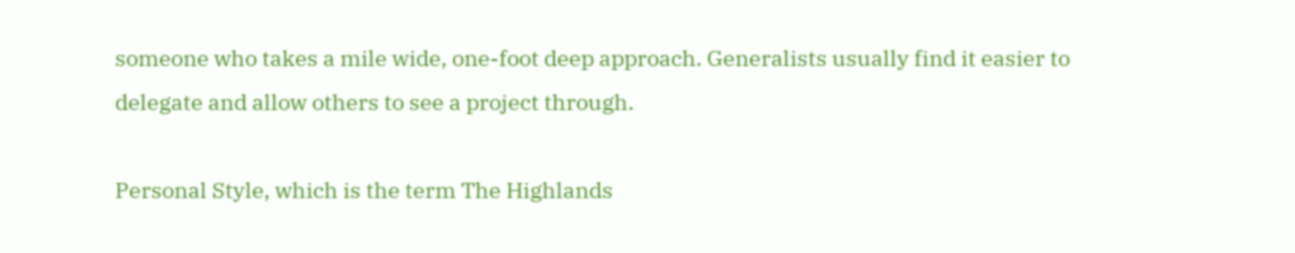someone who takes a mile wide, one-foot deep approach. Generalists usually find it easier to delegate and allow others to see a project through.

Personal Style, which is the term The Highlands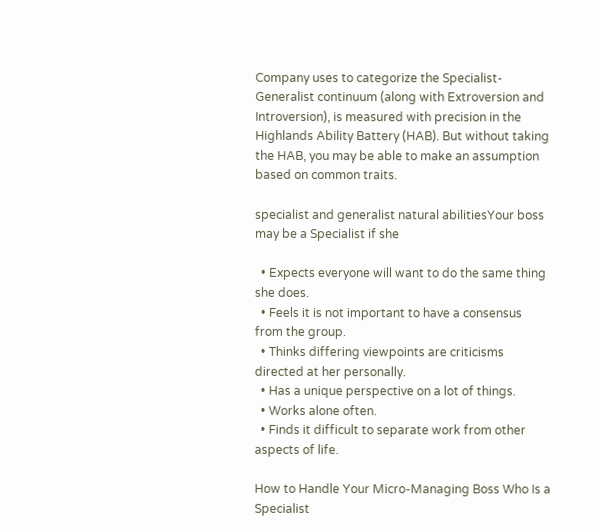Company uses to categorize the Specialist-Generalist continuum (along with Extroversion and Introversion), is measured with precision in the Highlands Ability Battery (HAB). But without taking the HAB, you may be able to make an assumption based on common traits.

specialist and generalist natural abilitiesYour boss may be a Specialist if she

  • Expects everyone will want to do the same thing she does.
  • Feels it is not important to have a consensus from the group.
  • Thinks differing viewpoints are criticisms directed at her personally.
  • Has a unique perspective on a lot of things.
  • Works alone often.
  • Finds it difficult to separate work from other aspects of life.

How to Handle Your Micro-Managing Boss Who Is a Specialist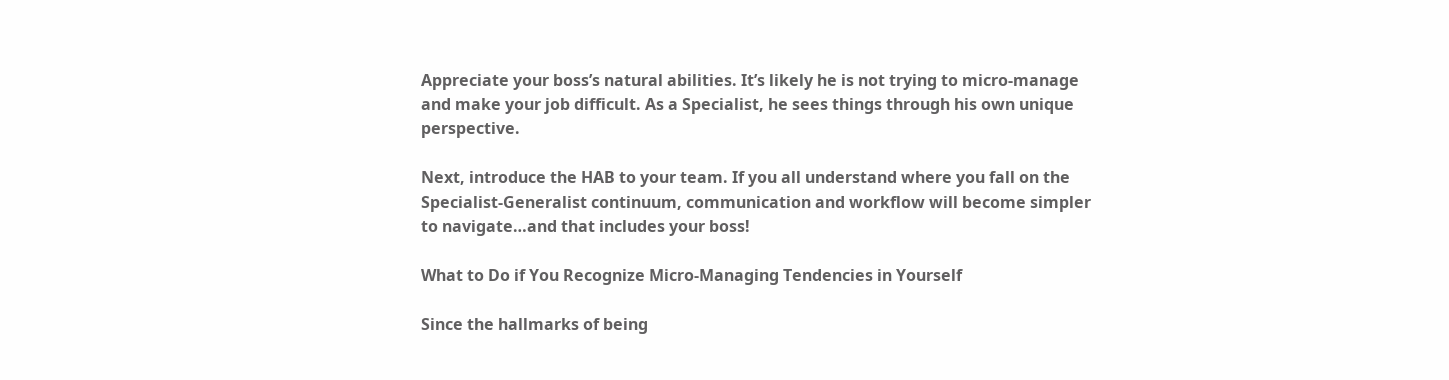Appreciate your boss’s natural abilities. It’s likely he is not trying to micro-manage and make your job difficult. As a Specialist, he sees things through his own unique perspective.

Next, introduce the HAB to your team. If you all understand where you fall on the Specialist-Generalist continuum, communication and workflow will become simpler to navigate…and that includes your boss!

What to Do if You Recognize Micro-Managing Tendencies in Yourself

Since the hallmarks of being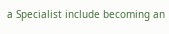a Specialist include becoming an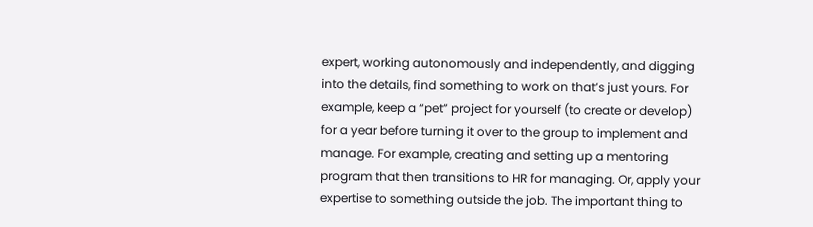expert, working autonomously and independently, and digging into the details, find something to work on that’s just yours. For example, keep a “pet” project for yourself (to create or develop) for a year before turning it over to the group to implement and manage. For example, creating and setting up a mentoring program that then transitions to HR for managing. Or, apply your expertise to something outside the job. The important thing to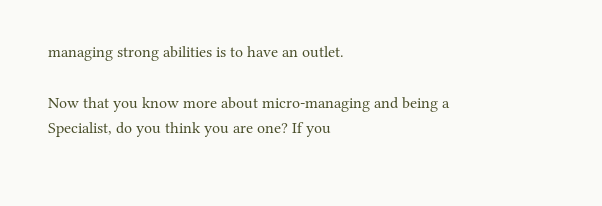managing strong abilities is to have an outlet.

Now that you know more about micro-managing and being a Specialist, do you think you are one? If you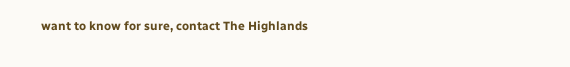want to know for sure, contact The Highlands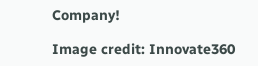Company!

Image credit: Innovate360